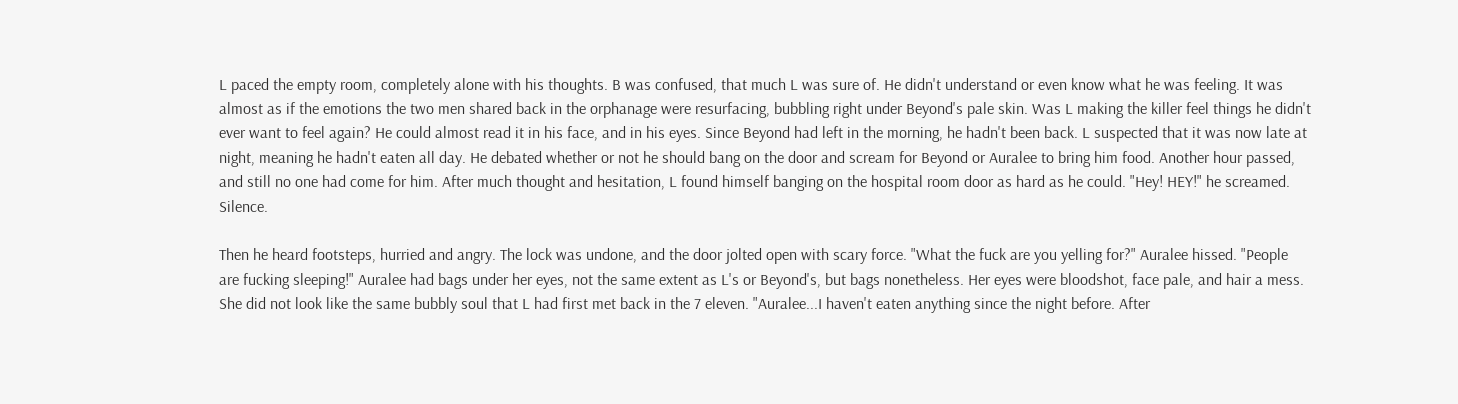L paced the empty room, completely alone with his thoughts. B was confused, that much L was sure of. He didn't understand or even know what he was feeling. It was almost as if the emotions the two men shared back in the orphanage were resurfacing, bubbling right under Beyond's pale skin. Was L making the killer feel things he didn't ever want to feel again? He could almost read it in his face, and in his eyes. Since Beyond had left in the morning, he hadn't been back. L suspected that it was now late at night, meaning he hadn't eaten all day. He debated whether or not he should bang on the door and scream for Beyond or Auralee to bring him food. Another hour passed, and still no one had come for him. After much thought and hesitation, L found himself banging on the hospital room door as hard as he could. "Hey! HEY!" he screamed. Silence.

Then he heard footsteps, hurried and angry. The lock was undone, and the door jolted open with scary force. "What the fuck are you yelling for?" Auralee hissed. "People are fucking sleeping!" Auralee had bags under her eyes, not the same extent as L's or Beyond's, but bags nonetheless. Her eyes were bloodshot, face pale, and hair a mess. She did not look like the same bubbly soul that L had first met back in the 7 eleven. "Auralee...I haven't eaten anything since the night before. After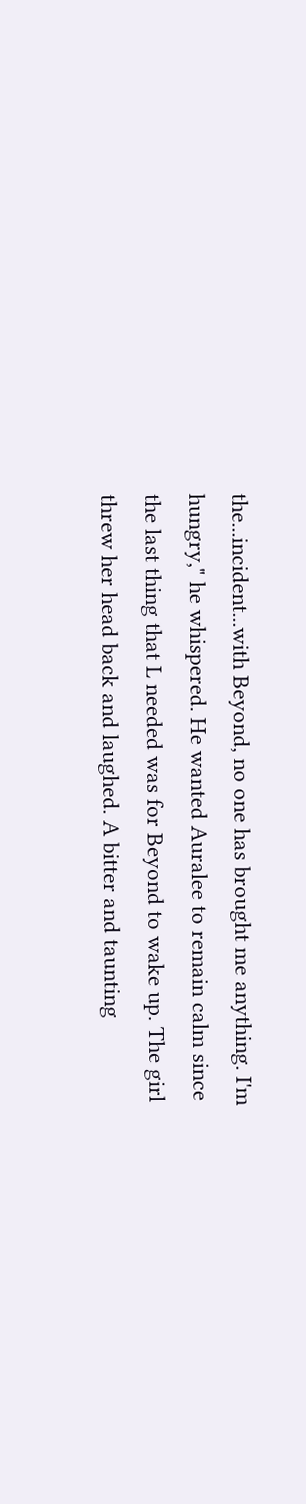the...incident...with Beyond, no one has brought me anything. I'm hungry," he whispered. He wanted Auralee to remain calm since the last thing that L needed was for Beyond to wake up. The girl threw her head back and laughed. A bitter and taunting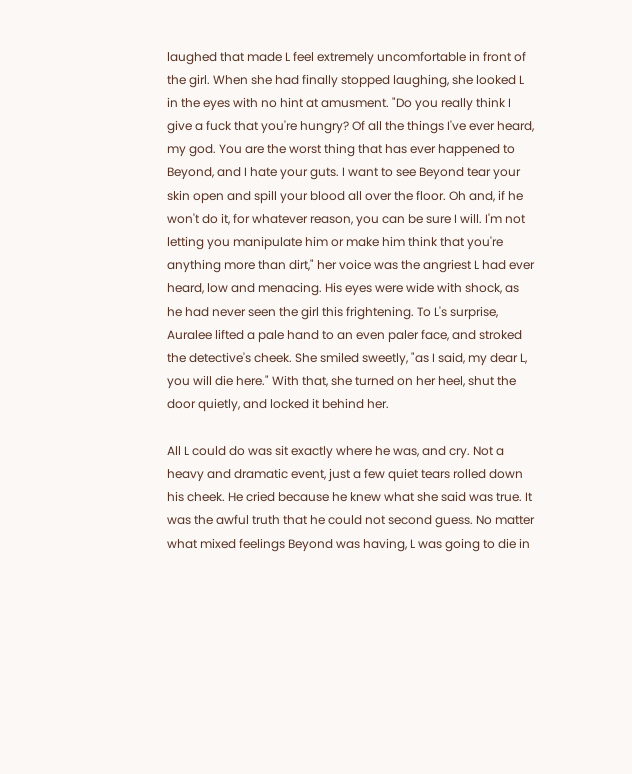laughed that made L feel extremely uncomfortable in front of the girl. When she had finally stopped laughing, she looked L in the eyes with no hint at amusment. "Do you really think I give a fuck that you're hungry? Of all the things I've ever heard, my god. You are the worst thing that has ever happened to Beyond, and I hate your guts. I want to see Beyond tear your skin open and spill your blood all over the floor. Oh and, if he won't do it, for whatever reason, you can be sure I will. I'm not letting you manipulate him or make him think that you're anything more than dirt," her voice was the angriest L had ever heard, low and menacing. His eyes were wide with shock, as he had never seen the girl this frightening. To L's surprise, Auralee lifted a pale hand to an even paler face, and stroked the detective's cheek. She smiled sweetly, "as I said, my dear L, you will die here." With that, she turned on her heel, shut the door quietly, and locked it behind her.

All L could do was sit exactly where he was, and cry. Not a heavy and dramatic event, just a few quiet tears rolled down his cheek. He cried because he knew what she said was true. It was the awful truth that he could not second guess. No matter what mixed feelings Beyond was having, L was going to die in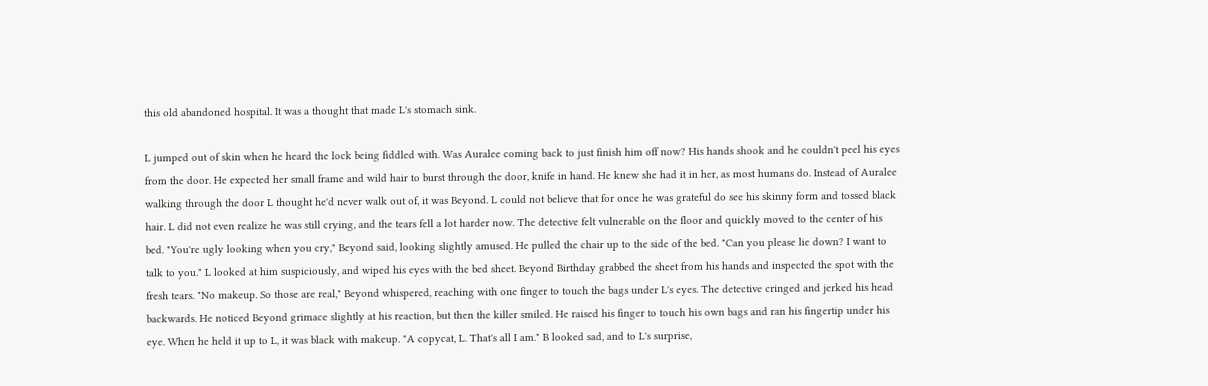this old abandoned hospital. It was a thought that made L's stomach sink.

L jumped out of skin when he heard the lock being fiddled with. Was Auralee coming back to just finish him off now? His hands shook and he couldn't peel his eyes from the door. He expected her small frame and wild hair to burst through the door, knife in hand. He knew she had it in her, as most humans do. Instead of Auralee walking through the door L thought he'd never walk out of, it was Beyond. L could not believe that for once he was grateful do see his skinny form and tossed black hair. L did not even realize he was still crying, and the tears fell a lot harder now. The detective felt vulnerable on the floor and quickly moved to the center of his bed. "You're ugly looking when you cry," Beyond said, looking slightly amused. He pulled the chair up to the side of the bed. "Can you please lie down? I want to talk to you." L looked at him suspiciously, and wiped his eyes with the bed sheet. Beyond Birthday grabbed the sheet from his hands and inspected the spot with the fresh tears. "No makeup. So those are real," Beyond whispered, reaching with one finger to touch the bags under L's eyes. The detective cringed and jerked his head backwards. He noticed Beyond grimace slightly at his reaction, but then the killer smiled. He raised his finger to touch his own bags and ran his fingertip under his eye. When he held it up to L, it was black with makeup. "A copycat, L. That's all I am." B looked sad, and to L's surprise,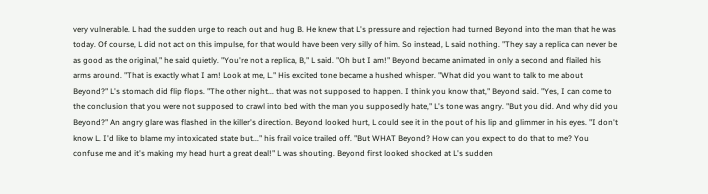very vulnerable. L had the sudden urge to reach out and hug B. He knew that L's pressure and rejection had turned Beyond into the man that he was today. Of course, L did not act on this impulse, for that would have been very silly of him. So instead, L said nothing. "They say a replica can never be as good as the original," he said quietly. "You're not a replica, B," L said. "Oh but I am!" Beyond became animated in only a second and flailed his arms around. "That is exactly what I am! Look at me, L." His excited tone became a hushed whisper. "What did you want to talk to me about Beyond?" L's stomach did flip flops. "The other night... that was not supposed to happen. I think you know that," Beyond said. "Yes, I can come to the conclusion that you were not supposed to crawl into bed with the man you supposedly hate," L's tone was angry. "But you did. And why did you Beyond?" An angry glare was flashed in the killer's direction. Beyond looked hurt, L could see it in the pout of his lip and glimmer in his eyes. "I don't know L. I'd like to blame my intoxicated state but..." his frail voice trailed off. "But WHAT Beyond? How can you expect to do that to me? You confuse me and it's making my head hurt a great deal!" L was shouting. Beyond first looked shocked at L's sudden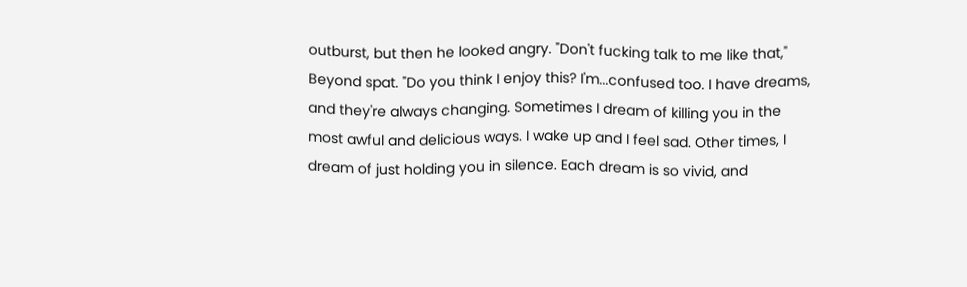outburst, but then he looked angry. "Don't fucking talk to me like that," Beyond spat. "Do you think I enjoy this? I'm...confused too. I have dreams, and they're always changing. Sometimes I dream of killing you in the most awful and delicious ways. I wake up and I feel sad. Other times, I dream of just holding you in silence. Each dream is so vivid, and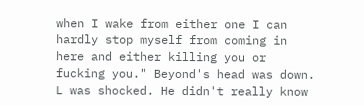when I wake from either one I can hardly stop myself from coming in here and either killing you or fucking you." Beyond's head was down. L was shocked. He didn't really know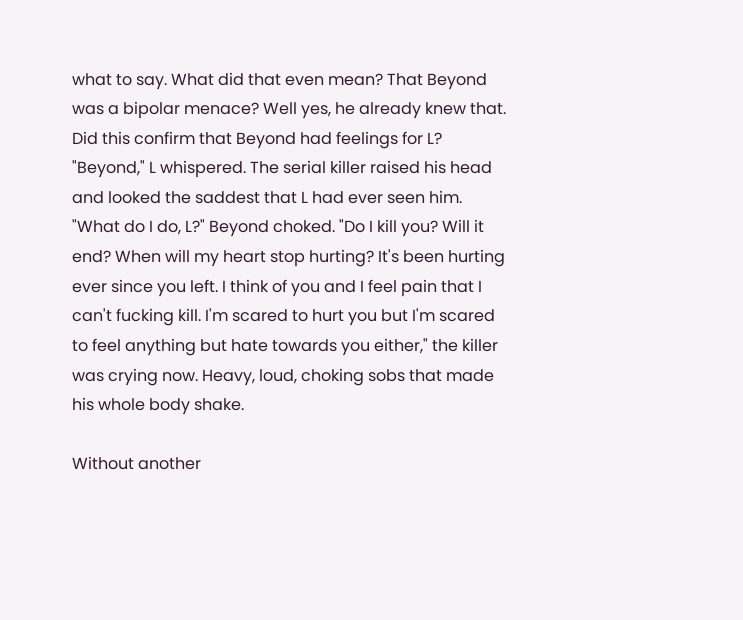what to say. What did that even mean? That Beyond was a bipolar menace? Well yes, he already knew that. Did this confirm that Beyond had feelings for L? "Beyond," L whispered. The serial killer raised his head and looked the saddest that L had ever seen him. "What do I do, L?" Beyond choked. "Do I kill you? Will it end? When will my heart stop hurting? It's been hurting ever since you left. I think of you and I feel pain that I can't fucking kill. I'm scared to hurt you but I'm scared to feel anything but hate towards you either," the killer was crying now. Heavy, loud, choking sobs that made his whole body shake.

Without another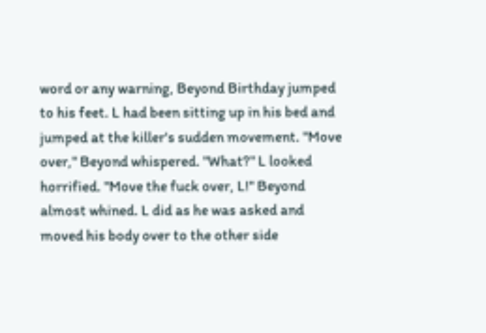word or any warning, Beyond Birthday jumped to his feet. L had been sitting up in his bed and jumped at the killer's sudden movement. "Move over," Beyond whispered. "What?" L looked horrified. "Move the fuck over, L!" Beyond almost whined. L did as he was asked and moved his body over to the other side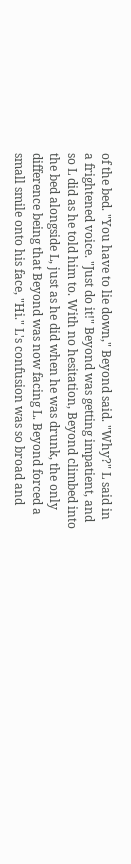of the bed. "You have to lie down," Beyond said. "Why?" L said in a frightened voice. "Just do it!" Beyond was getting impatient, and so L did as he told him to. With no hesitation, Beyond climbed into the bed alongside L, just as he did when he was drunk, the only difference being that Beyond was now facing L. Beyond forced a small smile onto his face, "Hi." L's confusion was so broad and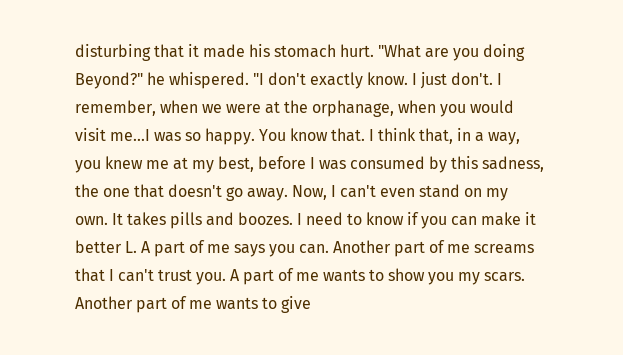disturbing that it made his stomach hurt. "What are you doing Beyond?" he whispered. "I don't exactly know. I just don't. I remember, when we were at the orphanage, when you would visit me...I was so happy. You know that. I think that, in a way, you knew me at my best, before I was consumed by this sadness, the one that doesn't go away. Now, I can't even stand on my own. It takes pills and boozes. I need to know if you can make it better L. A part of me says you can. Another part of me screams that I can't trust you. A part of me wants to show you my scars. Another part of me wants to give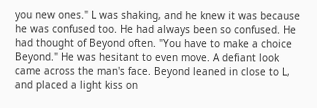you new ones." L was shaking, and he knew it was because he was confused too. He had always been so confused. He had thought of Beyond often. "You have to make a choice Beyond." He was hesitant to even move. A defiant look came across the man's face. Beyond leaned in close to L, and placed a light kiss on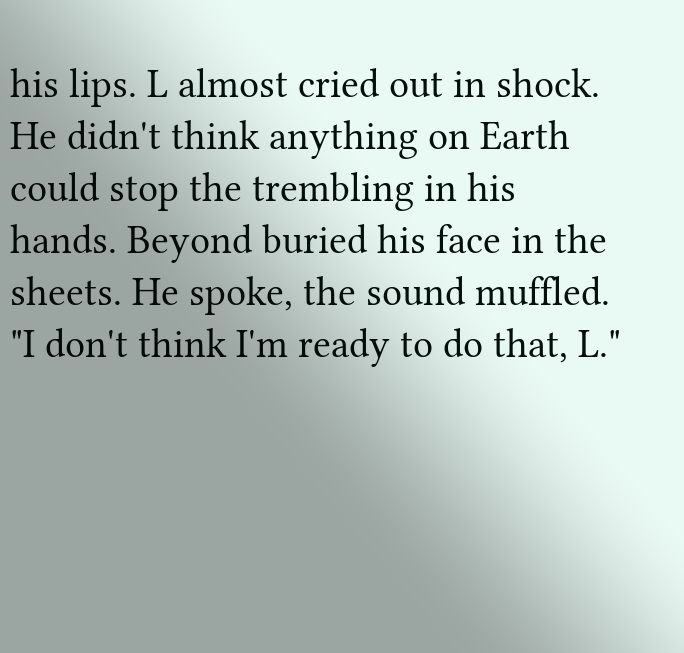his lips. L almost cried out in shock. He didn't think anything on Earth could stop the trembling in his hands. Beyond buried his face in the sheets. He spoke, the sound muffled. "I don't think I'm ready to do that, L."